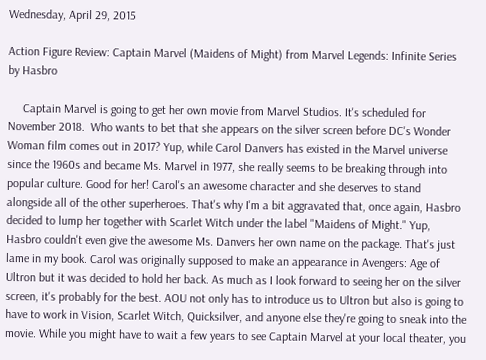Wednesday, April 29, 2015

Action Figure Review: Captain Marvel (Maidens of Might) from Marvel Legends: Infinite Series by Hasbro

     Captain Marvel is going to get her own movie from Marvel Studios. It's scheduled for November 2018.  Who wants to bet that she appears on the silver screen before DC's Wonder Woman film comes out in 2017? Yup, while Carol Danvers has existed in the Marvel universe since the 1960s and became Ms. Marvel in 1977, she really seems to be breaking through into popular culture. Good for her! Carol's an awesome character and she deserves to stand alongside all of the other superheroes. That's why I'm a bit aggravated that, once again, Hasbro decided to lump her together with Scarlet Witch under the label "Maidens of Might." Yup, Hasbro couldn't even give the awesome Ms. Danvers her own name on the package. That's just lame in my book. Carol was originally supposed to make an appearance in Avengers: Age of Ultron but it was decided to hold her back. As much as I look forward to seeing her on the silver screen, it's probably for the best. AOU not only has to introduce us to Ultron but also is going to have to work in Vision, Scarlet Witch, Quicksilver, and anyone else they're going to sneak into the movie. While you might have to wait a few years to see Captain Marvel at your local theater, you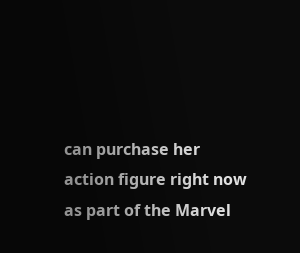can purchase her action figure right now as part of the Marvel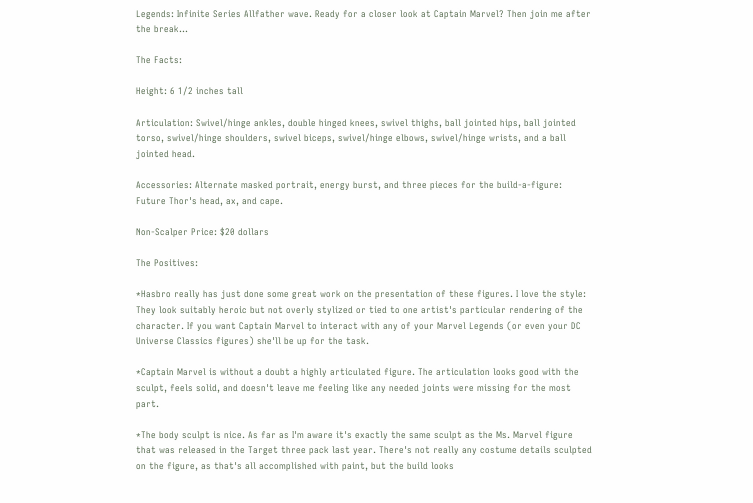Legends: Infinite Series Allfather wave. Ready for a closer look at Captain Marvel? Then join me after the break...

The Facts:

Height: 6 1/2 inches tall

Articulation: Swivel/hinge ankles, double hinged knees, swivel thighs, ball jointed hips, ball jointed torso, swivel/hinge shoulders, swivel biceps, swivel/hinge elbows, swivel/hinge wrists, and a ball jointed head.

Accessories: Alternate masked portrait, energy burst, and three pieces for the build-a-figure: Future Thor's head, ax, and cape.

Non-Scalper Price: $20 dollars

The Positives:

*Hasbro really has just done some great work on the presentation of these figures. I love the style: They look suitably heroic but not overly stylized or tied to one artist's particular rendering of the character. If you want Captain Marvel to interact with any of your Marvel Legends (or even your DC Universe Classics figures) she'll be up for the task.

*Captain Marvel is without a doubt a highly articulated figure. The articulation looks good with the sculpt, feels solid, and doesn't leave me feeling like any needed joints were missing for the most part.

*The body sculpt is nice. As far as I'm aware it's exactly the same sculpt as the Ms. Marvel figure that was released in the Target three pack last year. There's not really any costume details sculpted on the figure, as that's all accomplished with paint, but the build looks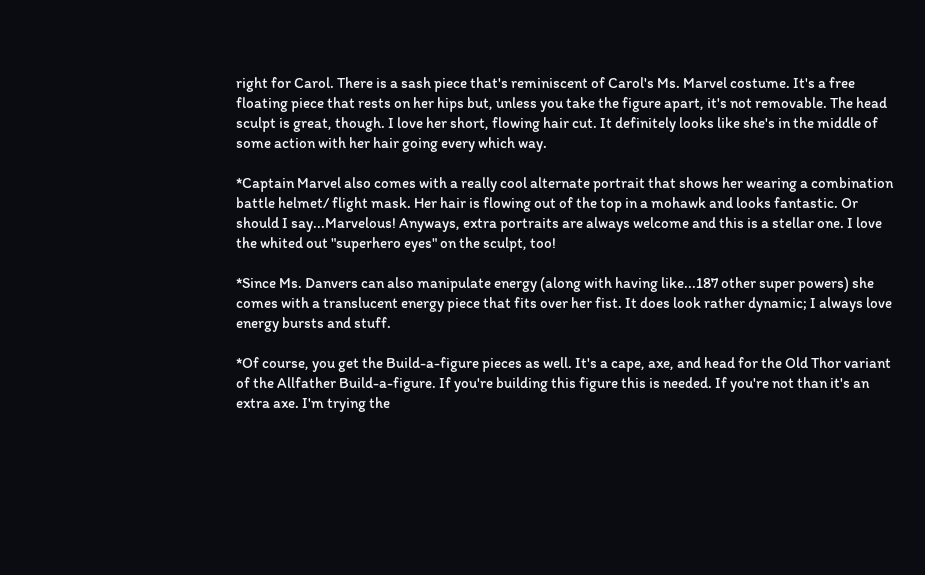right for Carol. There is a sash piece that's reminiscent of Carol's Ms. Marvel costume. It's a free floating piece that rests on her hips but, unless you take the figure apart, it's not removable. The head sculpt is great, though. I love her short, flowing hair cut. It definitely looks like she's in the middle of some action with her hair going every which way.

*Captain Marvel also comes with a really cool alternate portrait that shows her wearing a combination battle helmet/ flight mask. Her hair is flowing out of the top in a mohawk and looks fantastic. Or should I say...Marvelous! Anyways, extra portraits are always welcome and this is a stellar one. I love the whited out "superhero eyes" on the sculpt, too!

*Since Ms. Danvers can also manipulate energy (along with having like...187 other super powers) she comes with a translucent energy piece that fits over her fist. It does look rather dynamic; I always love energy bursts and stuff.

*Of course, you get the Build-a-figure pieces as well. It's a cape, axe, and head for the Old Thor variant of the Allfather Build-a-figure. If you're building this figure this is needed. If you're not than it's an extra axe. I'm trying the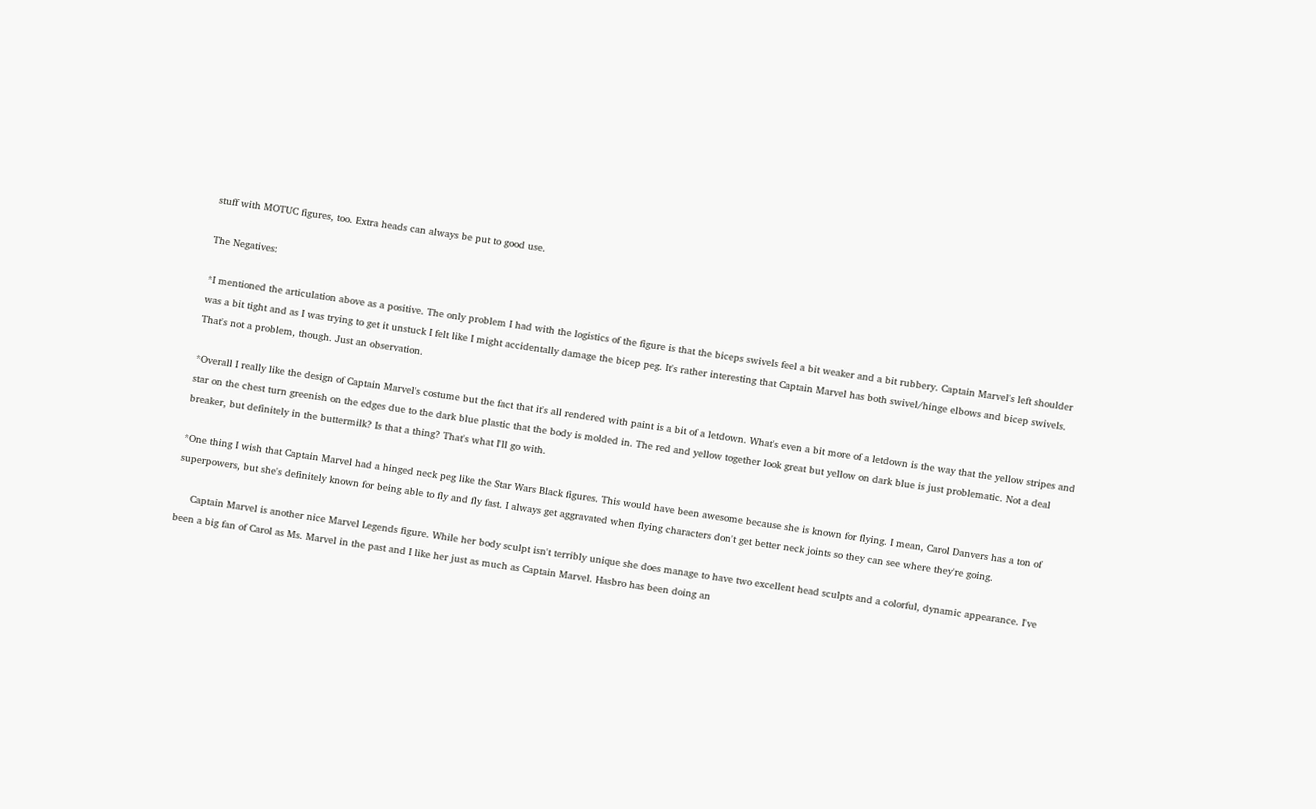stuff with MOTUC figures, too. Extra heads can always be put to good use.

The Negatives:

*I mentioned the articulation above as a positive. The only problem I had with the logistics of the figure is that the biceps swivels feel a bit weaker and a bit rubbery. Captain Marvel's left shoulder was a bit tight and as I was trying to get it unstuck I felt like I might accidentally damage the bicep peg. It's rather interesting that Captain Marvel has both swivel/hinge elbows and bicep swivels. That's not a problem, though. Just an observation.

*Overall I really like the design of Captain Marvel's costume but the fact that it's all rendered with paint is a bit of a letdown. What's even a bit more of a letdown is the way that the yellow stripes and star on the chest turn greenish on the edges due to the dark blue plastic that the body is molded in. The red and yellow together look great but yellow on dark blue is just problematic. Not a deal breaker, but definitely in the buttermilk? Is that a thing? That's what I'll go with.

*One thing I wish that Captain Marvel had a hinged neck peg like the Star Wars Black figures. This would have been awesome because she is known for flying. I mean, Carol Danvers has a ton of superpowers, but she's definitely known for being able to fly and fly fast. I always get aggravated when flying characters don't get better neck joints so they can see where they're going.

     Captain Marvel is another nice Marvel Legends figure. While her body sculpt isn't terribly unique she does manage to have two excellent head sculpts and a colorful, dynamic appearance. I've been a big fan of Carol as Ms. Marvel in the past and I like her just as much as Captain Marvel. Hasbro has been doing an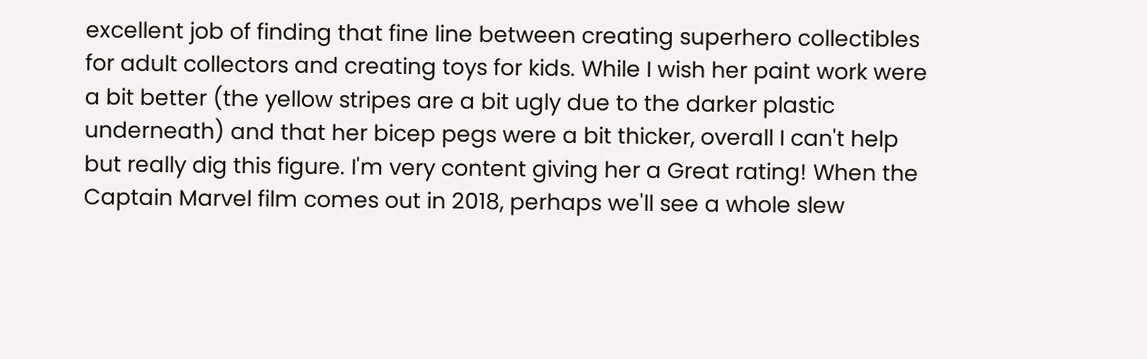excellent job of finding that fine line between creating superhero collectibles for adult collectors and creating toys for kids. While I wish her paint work were a bit better (the yellow stripes are a bit ugly due to the darker plastic underneath) and that her bicep pegs were a bit thicker, overall I can't help but really dig this figure. I'm very content giving her a Great rating! When the Captain Marvel film comes out in 2018, perhaps we'll see a whole slew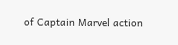of Captain Marvel action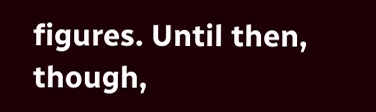figures. Until then, though,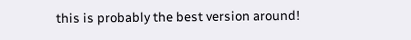this is probably the best version around!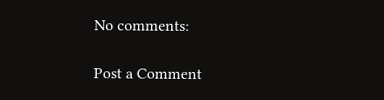No comments:

Post a Comment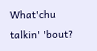What'chu talkin' 'bout?